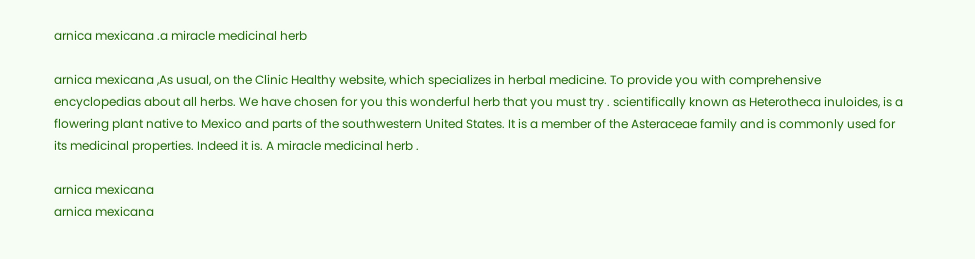arnica mexicana .a miracle medicinal herb

arnica mexicana ,As usual, on the Clinic Healthy website, which specializes in herbal medicine. To provide you with comprehensive encyclopedias about all herbs. We have chosen for you this wonderful herb that you must try . scientifically known as Heterotheca inuloides, is a flowering plant native to Mexico and parts of the southwestern United States. It is a member of the Asteraceae family and is commonly used for its medicinal properties. Indeed it is. A miracle medicinal herb .

arnica mexicana
arnica mexicana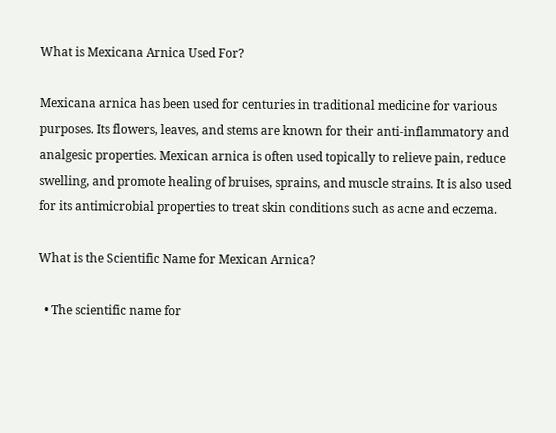What is Mexicana Arnica Used For?

Mexicana arnica has been used for centuries in traditional medicine for various purposes. Its flowers, leaves, and stems are known for their anti-inflammatory and analgesic properties. Mexican arnica is often used topically to relieve pain, reduce swelling, and promote healing of bruises, sprains, and muscle strains. It is also used for its antimicrobial properties to treat skin conditions such as acne and eczema.

What is the Scientific Name for Mexican Arnica?

  • The scientific name for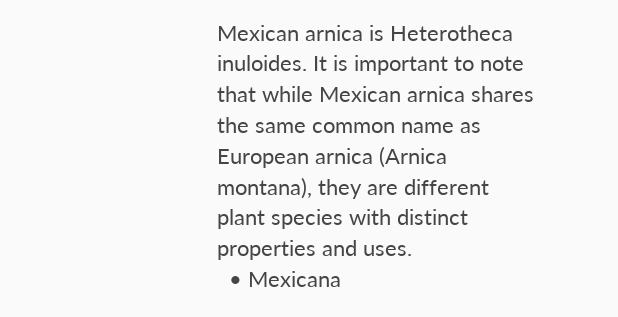Mexican arnica is Heterotheca inuloides. It is important to note that while Mexican arnica shares the same common name as European arnica (Arnica montana), they are different plant species with distinct properties and uses.
  • Mexicana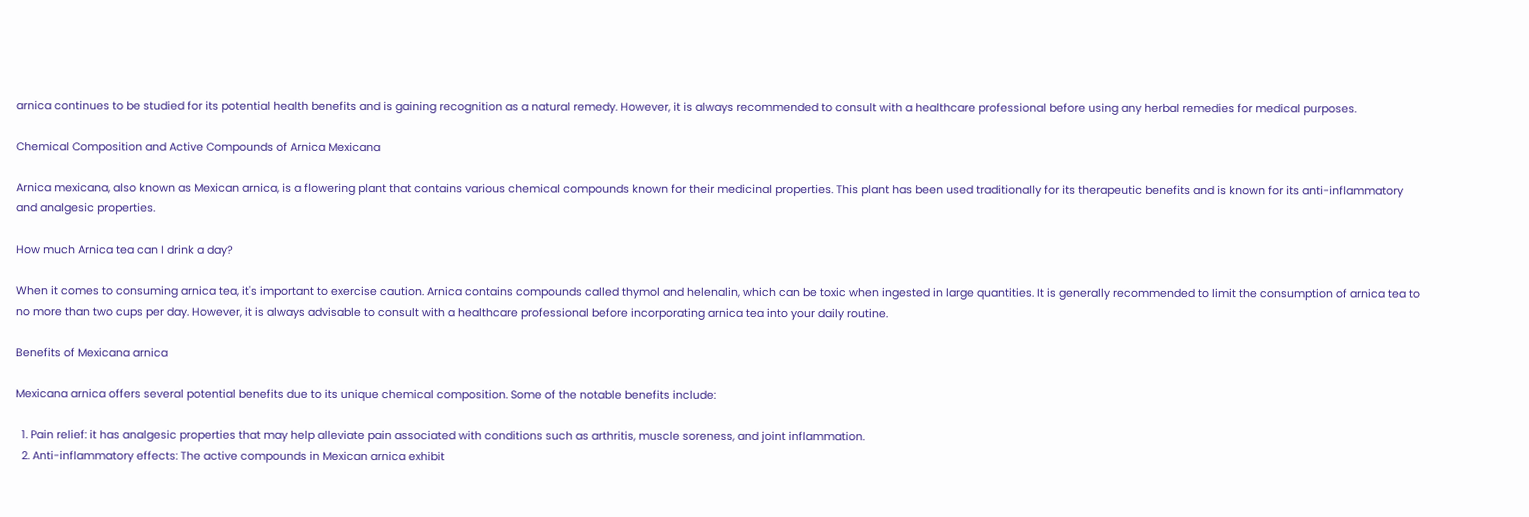arnica continues to be studied for its potential health benefits and is gaining recognition as a natural remedy. However, it is always recommended to consult with a healthcare professional before using any herbal remedies for medical purposes.

Chemical Composition and Active Compounds of Arnica Mexicana

Arnica mexicana, also known as Mexican arnica, is a flowering plant that contains various chemical compounds known for their medicinal properties. This plant has been used traditionally for its therapeutic benefits and is known for its anti-inflammatory and analgesic properties.

How much Arnica tea can I drink a day?

When it comes to consuming arnica tea, it's important to exercise caution. Arnica contains compounds called thymol and helenalin, which can be toxic when ingested in large quantities. It is generally recommended to limit the consumption of arnica tea to no more than two cups per day. However, it is always advisable to consult with a healthcare professional before incorporating arnica tea into your daily routine.

Benefits of Mexicana arnica

Mexicana arnica offers several potential benefits due to its unique chemical composition. Some of the notable benefits include:

  1. Pain relief: it has analgesic properties that may help alleviate pain associated with conditions such as arthritis, muscle soreness, and joint inflammation.
  2. Anti-inflammatory effects: The active compounds in Mexican arnica exhibit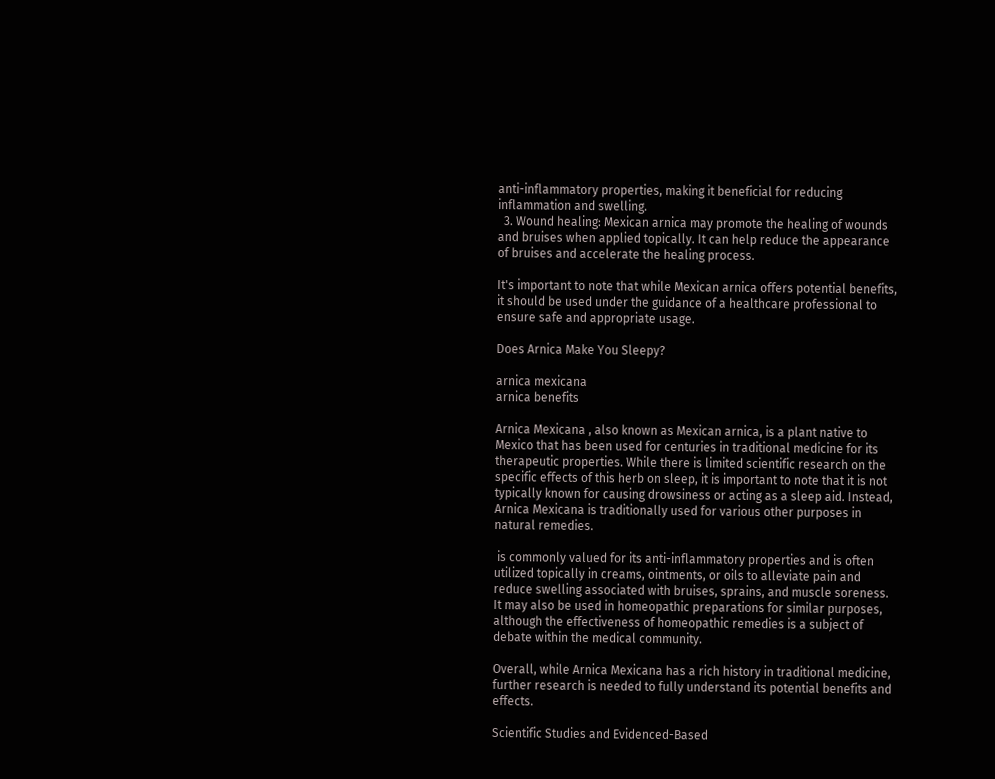anti-inflammatory properties, making it beneficial for reducing inflammation and swelling.
  3. Wound healing: Mexican arnica may promote the healing of wounds and bruises when applied topically. It can help reduce the appearance of bruises and accelerate the healing process.

It's important to note that while Mexican arnica offers potential benefits, it should be used under the guidance of a healthcare professional to ensure safe and appropriate usage.

Does Arnica Make You Sleepy?

arnica mexicana
arnica benefits

Arnica Mexicana , also known as Mexican arnica, is a plant native to Mexico that has been used for centuries in traditional medicine for its therapeutic properties. While there is limited scientific research on the specific effects of this herb on sleep, it is important to note that it is not typically known for causing drowsiness or acting as a sleep aid. Instead, Arnica Mexicana is traditionally used for various other purposes in natural remedies.

 is commonly valued for its anti-inflammatory properties and is often utilized topically in creams, ointments, or oils to alleviate pain and reduce swelling associated with bruises, sprains, and muscle soreness. It may also be used in homeopathic preparations for similar purposes, although the effectiveness of homeopathic remedies is a subject of debate within the medical community.

Overall, while Arnica Mexicana has a rich history in traditional medicine, further research is needed to fully understand its potential benefits and effects.

Scientific Studies and Evidenced-Based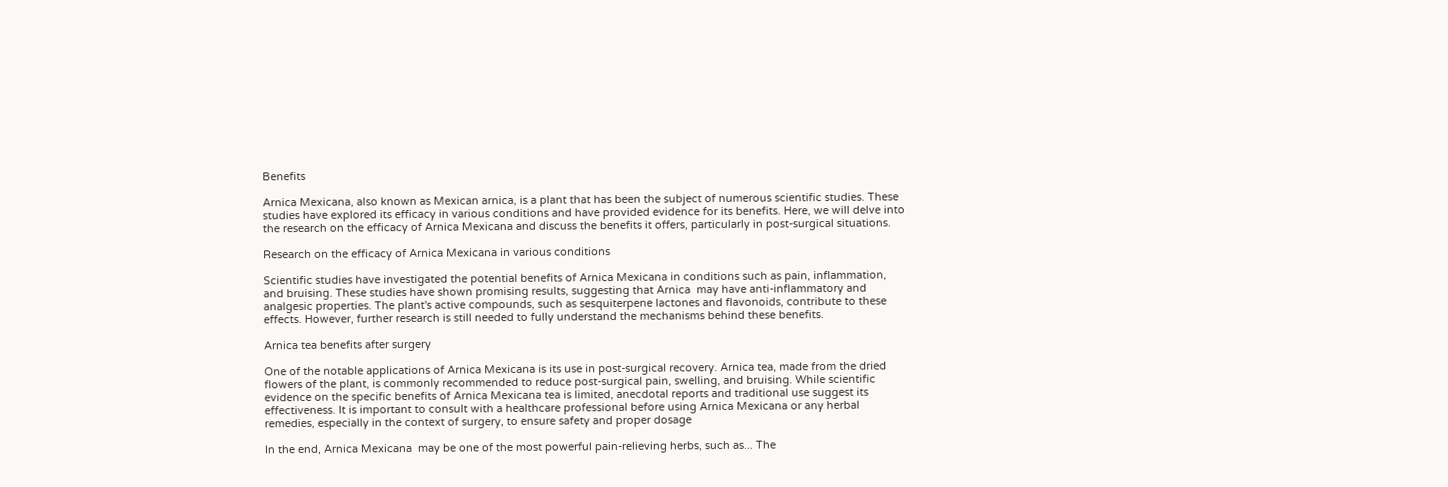Benefits

Arnica Mexicana, also known as Mexican arnica, is a plant that has been the subject of numerous scientific studies. These studies have explored its efficacy in various conditions and have provided evidence for its benefits. Here, we will delve into the research on the efficacy of Arnica Mexicana and discuss the benefits it offers, particularly in post-surgical situations.

Research on the efficacy of Arnica Mexicana in various conditions

Scientific studies have investigated the potential benefits of Arnica Mexicana in conditions such as pain, inflammation, and bruising. These studies have shown promising results, suggesting that Arnica  may have anti-inflammatory and analgesic properties. The plant's active compounds, such as sesquiterpene lactones and flavonoids, contribute to these effects. However, further research is still needed to fully understand the mechanisms behind these benefits.

Arnica tea benefits after surgery

One of the notable applications of Arnica Mexicana is its use in post-surgical recovery. Arnica tea, made from the dried flowers of the plant, is commonly recommended to reduce post-surgical pain, swelling, and bruising. While scientific evidence on the specific benefits of Arnica Mexicana tea is limited, anecdotal reports and traditional use suggest its effectiveness. It is important to consult with a healthcare professional before using Arnica Mexicana or any herbal remedies, especially in the context of surgery, to ensure safety and proper dosage

In the end, Arnica Mexicana  may be one of the most powerful pain-relieving herbs, such as... The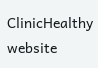ClinicHealthy website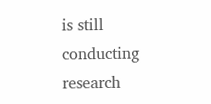is still conducting research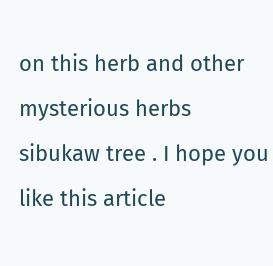on this herb and other mysterious herbs sibukaw tree . I hope you like this article